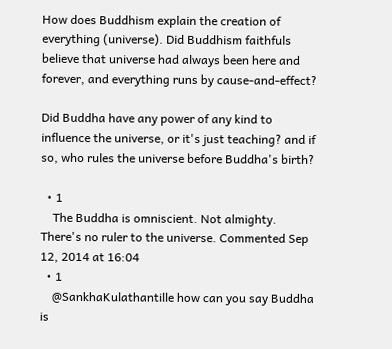How does Buddhism explain the creation of everything (universe). Did Buddhism faithfuls believe that universe had always been here and forever, and everything runs by cause-and-effect?

Did Buddha have any power of any kind to influence the universe, or it's just teaching? and if so, who rules the universe before Buddha's birth?

  • 1
    The Buddha is omniscient. Not almighty. There's no ruler to the universe. Commented Sep 12, 2014 at 16:04
  • 1
    @SankhaKulathantille how can you say Buddha is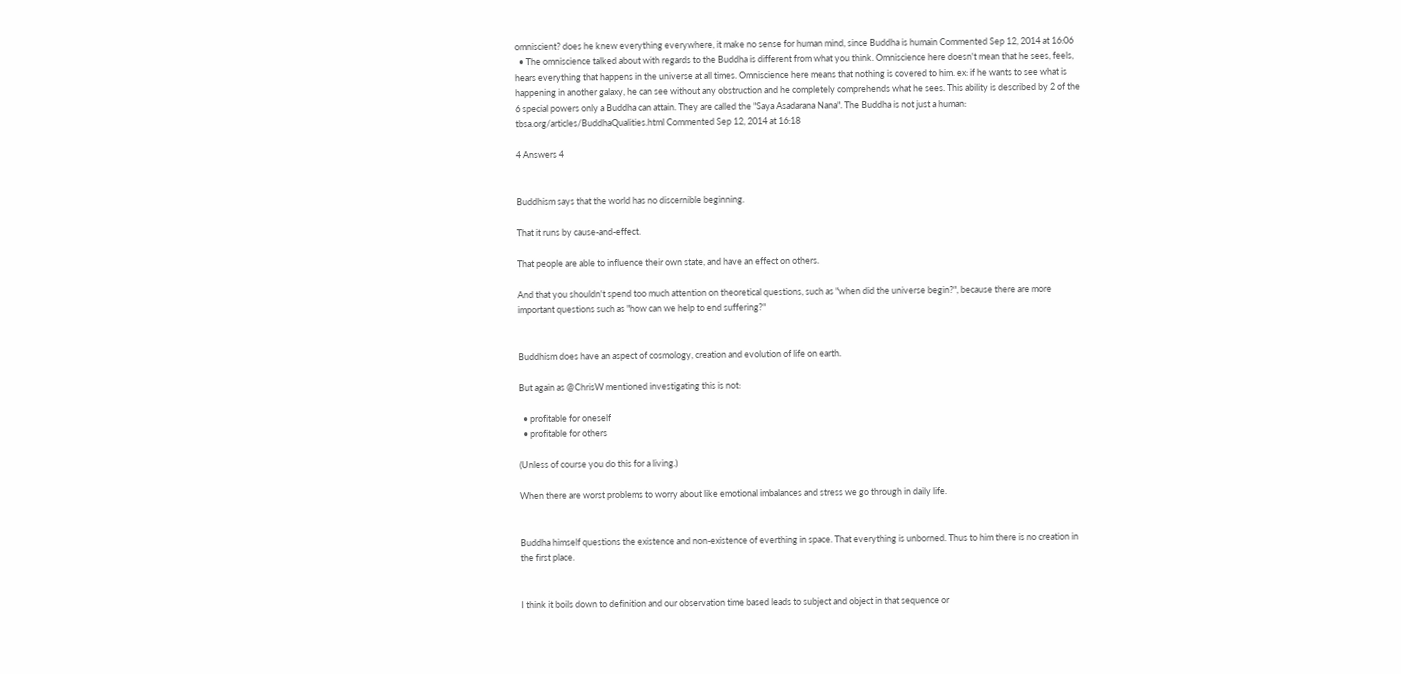omniscient? does he knew everything everywhere, it make no sense for human mind, since Buddha is humain Commented Sep 12, 2014 at 16:06
  • The omniscience talked about with regards to the Buddha is different from what you think. Omniscience here doesn't mean that he sees, feels, hears everything that happens in the universe at all times. Omniscience here means that nothing is covered to him. ex: if he wants to see what is happening in another galaxy, he can see without any obstruction and he completely comprehends what he sees. This ability is described by 2 of the 6 special powers only a Buddha can attain. They are called the "Saya Asadarana Nana". The Buddha is not just a human: tbsa.org/articles/BuddhaQualities.html Commented Sep 12, 2014 at 16:18

4 Answers 4


Buddhism says that the world has no discernible beginning.

That it runs by cause-and-effect.

That people are able to influence their own state, and have an effect on others.

And that you shouldn't spend too much attention on theoretical questions, such as "when did the universe begin?", because there are more important questions such as "how can we help to end suffering?"


Buddhism does have an aspect of cosmology, creation and evolution of life on earth.

But again as @ChrisW mentioned investigating this is not:

  • profitable for oneself
  • profitable for others

(Unless of course you do this for a living.)

When there are worst problems to worry about like emotional imbalances and stress we go through in daily life.


Buddha himself questions the existence and non-existence of everthing in space. That everything is unborned. Thus to him there is no creation in the first place.


I think it boils down to definition and our observation time based leads to subject and object in that sequence or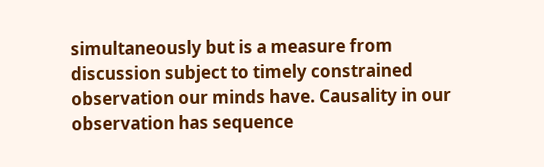simultaneously but is a measure from discussion subject to timely constrained observation our minds have. Causality in our observation has sequence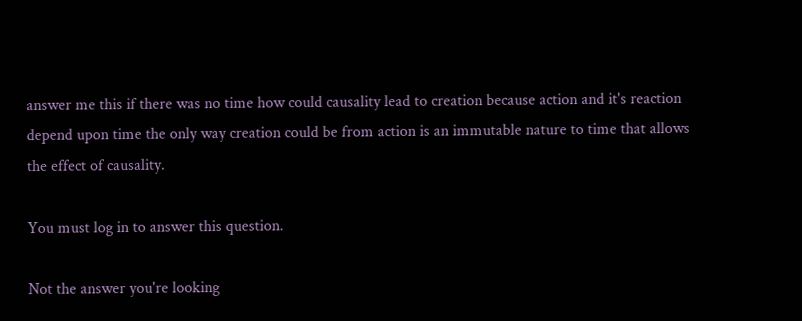answer me this if there was no time how could causality lead to creation because action and it's reaction depend upon time the only way creation could be from action is an immutable nature to time that allows the effect of causality.

You must log in to answer this question.

Not the answer you're looking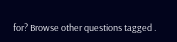for? Browse other questions tagged .